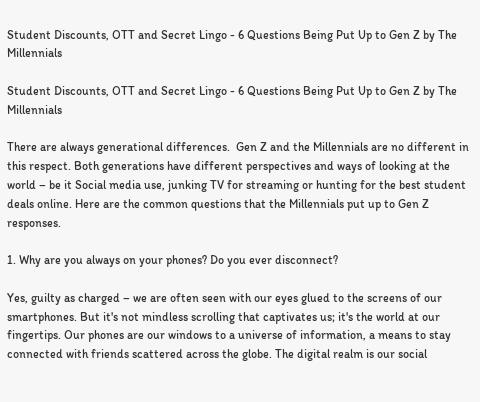Student Discounts, OTT and Secret Lingo - 6 Questions Being Put Up to Gen Z by The Millennials

Student Discounts, OTT and Secret Lingo - 6 Questions Being Put Up to Gen Z by The Millennials

There are always generational differences.  Gen Z and the Millennials are no different in this respect. Both generations have different perspectives and ways of looking at the world – be it Social media use, junking TV for streaming or hunting for the best student deals online. Here are the common questions that the Millennials put up to Gen Z responses.

1. Why are you always on your phones? Do you ever disconnect?

Yes, guilty as charged – we are often seen with our eyes glued to the screens of our smartphones. But it's not mindless scrolling that captivates us; it's the world at our fingertips. Our phones are our windows to a universe of information, a means to stay connected with friends scattered across the globe. The digital realm is our social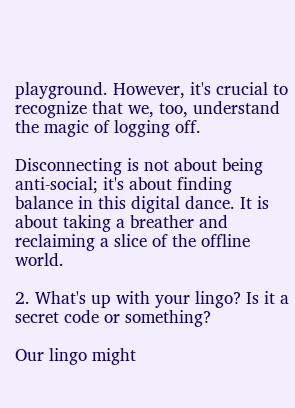playground. However, it's crucial to recognize that we, too, understand the magic of logging off.

Disconnecting is not about being anti-social; it's about finding balance in this digital dance. It is about taking a breather and reclaiming a slice of the offline world.

2. What's up with your lingo? Is it a secret code or something?

Our lingo might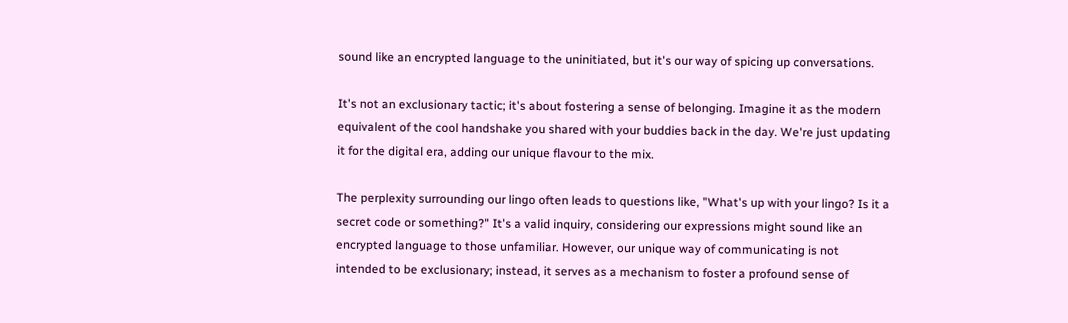sound like an encrypted language to the uninitiated, but it's our way of spicing up conversations.

It's not an exclusionary tactic; it's about fostering a sense of belonging. Imagine it as the modern equivalent of the cool handshake you shared with your buddies back in the day. We're just updating it for the digital era, adding our unique flavour to the mix.

The perplexity surrounding our lingo often leads to questions like, "What's up with your lingo? Is it a secret code or something?" It's a valid inquiry, considering our expressions might sound like an encrypted language to those unfamiliar. However, our unique way of communicating is not intended to be exclusionary; instead, it serves as a mechanism to foster a profound sense of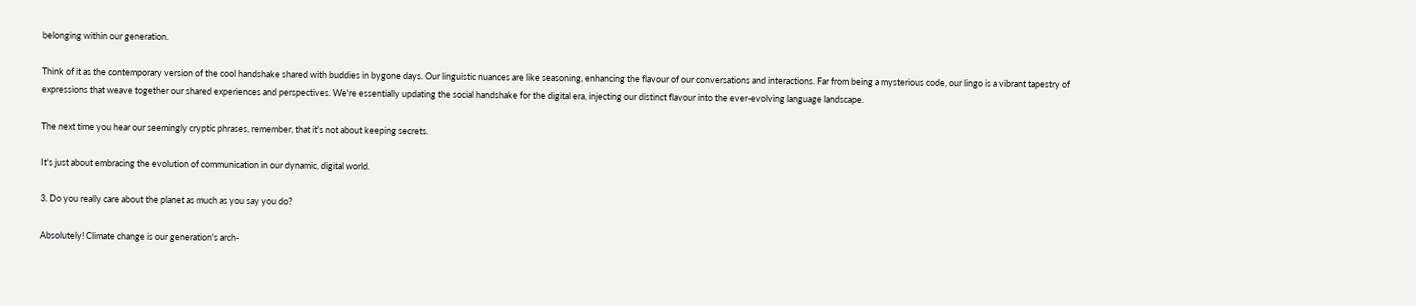belonging within our generation.

Think of it as the contemporary version of the cool handshake shared with buddies in bygone days. Our linguistic nuances are like seasoning, enhancing the flavour of our conversations and interactions. Far from being a mysterious code, our lingo is a vibrant tapestry of expressions that weave together our shared experiences and perspectives. We're essentially updating the social handshake for the digital era, injecting our distinct flavour into the ever-evolving language landscape.

The next time you hear our seemingly cryptic phrases, remember, that it's not about keeping secrets.

It's just about embracing the evolution of communication in our dynamic, digital world.

3. Do you really care about the planet as much as you say you do?

Absolutely! Climate change is our generation's arch-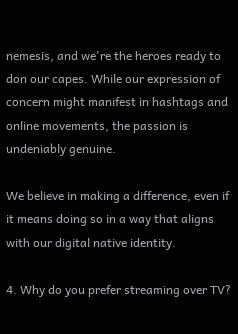nemesis, and we're the heroes ready to don our capes. While our expression of concern might manifest in hashtags and online movements, the passion is undeniably genuine.

We believe in making a difference, even if it means doing so in a way that aligns with our digital native identity.

4. Why do you prefer streaming over TV?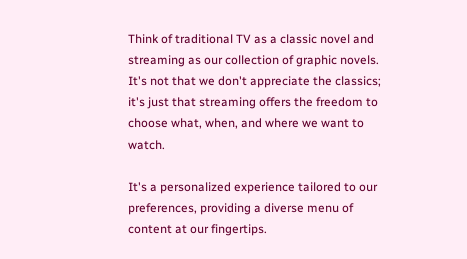Think of traditional TV as a classic novel and streaming as our collection of graphic novels. It's not that we don't appreciate the classics; it's just that streaming offers the freedom to choose what, when, and where we want to watch.

It's a personalized experience tailored to our preferences, providing a diverse menu of content at our fingertips.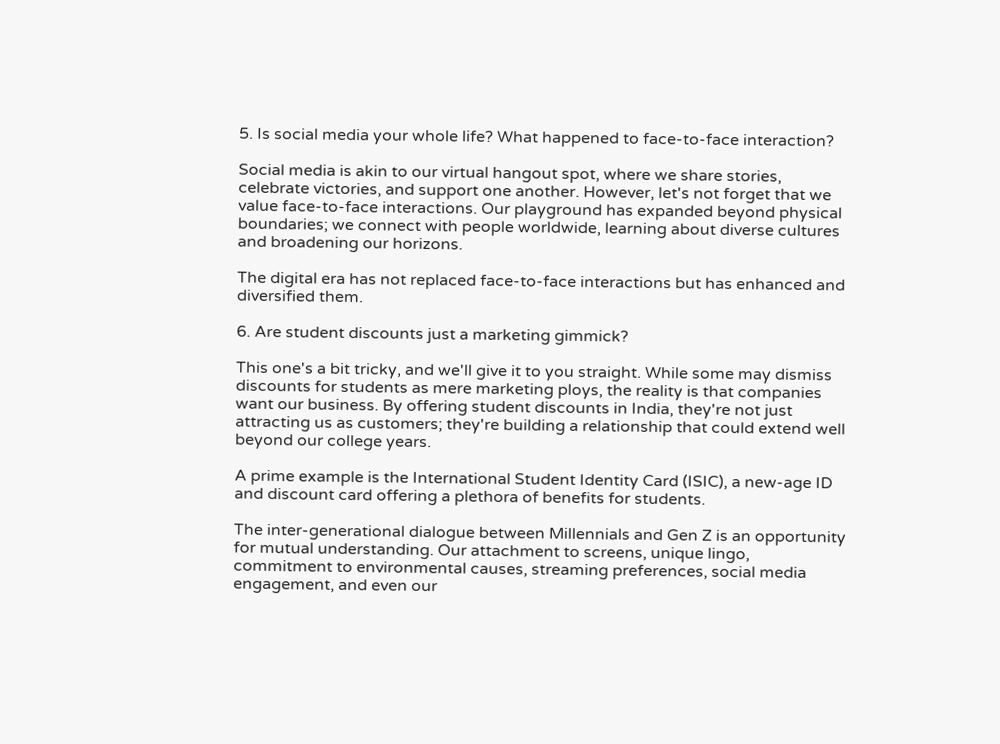5. Is social media your whole life? What happened to face-to-face interaction?

Social media is akin to our virtual hangout spot, where we share stories, celebrate victories, and support one another. However, let's not forget that we value face-to-face interactions. Our playground has expanded beyond physical boundaries; we connect with people worldwide, learning about diverse cultures and broadening our horizons.

The digital era has not replaced face-to-face interactions but has enhanced and diversified them.

6. Are student discounts just a marketing gimmick?

This one's a bit tricky, and we'll give it to you straight. While some may dismiss discounts for students as mere marketing ploys, the reality is that companies want our business. By offering student discounts in India, they're not just attracting us as customers; they're building a relationship that could extend well beyond our college years.

A prime example is the International Student Identity Card (ISIC), a new-age ID and discount card offering a plethora of benefits for students.

The inter-generational dialogue between Millennials and Gen Z is an opportunity for mutual understanding. Our attachment to screens, unique lingo, commitment to environmental causes, streaming preferences, social media engagement, and even our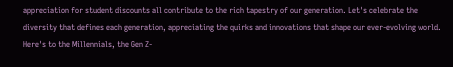appreciation for student discounts all contribute to the rich tapestry of our generation. Let's celebrate the diversity that defines each generation, appreciating the quirks and innovations that shape our ever-evolving world. Here's to the Millennials, the Gen Z-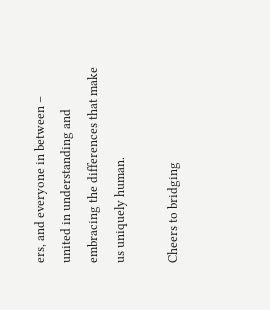ers, and everyone in between – united in understanding and embracing the differences that make us uniquely human.

Cheers to bridging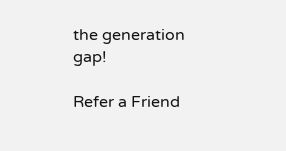the generation gap!

Refer a Friend